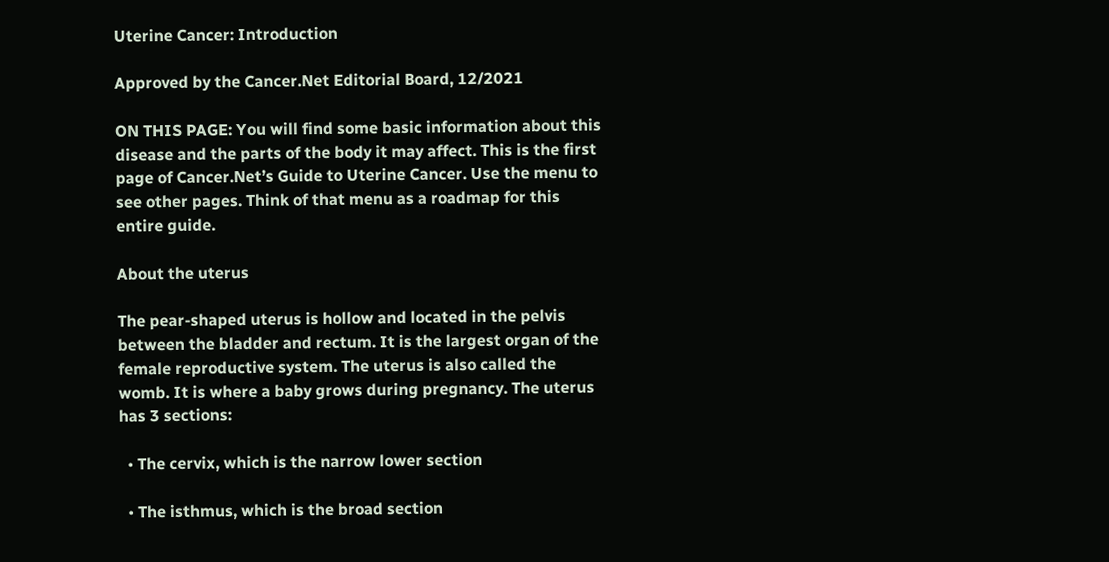Uterine Cancer: Introduction

Approved by the Cancer.Net Editorial Board, 12/2021

ON THIS PAGE: You will find some basic information about this disease and the parts of the body it may affect. This is the first page of Cancer.Net’s Guide to Uterine Cancer. Use the menu to see other pages. Think of that menu as a roadmap for this entire guide.

About the uterus

The pear-shaped uterus is hollow and located in the pelvis between the bladder and rectum. It is the largest organ of the female reproductive system. The uterus is also called the womb. It is where a baby grows during pregnancy. The uterus has 3 sections:

  • The cervix, which is the narrow lower section

  • The isthmus, which is the broad section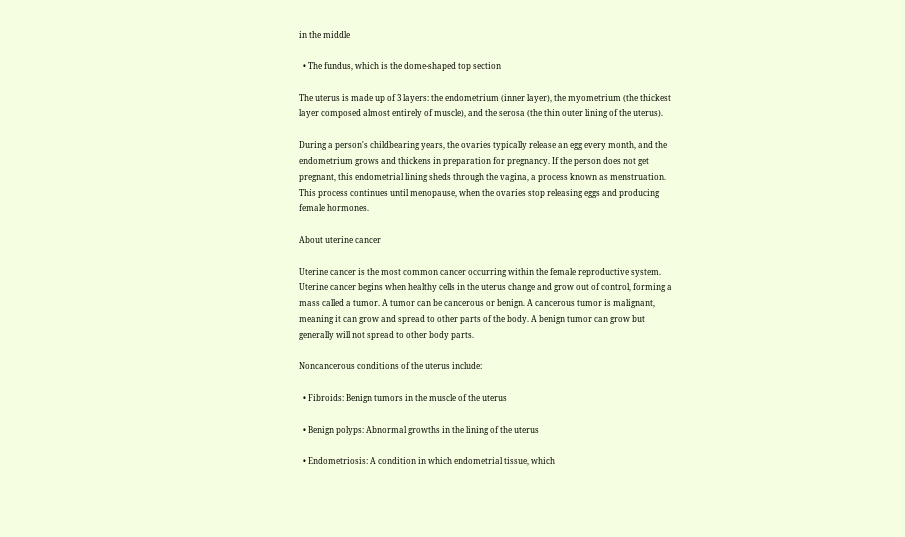in the middle

  • The fundus, which is the dome-shaped top section

The uterus is made up of 3 layers: the endometrium (inner layer), the myometrium (the thickest layer composed almost entirely of muscle), and the serosa (the thin outer lining of the uterus).

During a person's childbearing years, the ovaries typically release an egg every month, and the endometrium grows and thickens in preparation for pregnancy. If the person does not get pregnant, this endometrial lining sheds through the vagina, a process known as menstruation. This process continues until menopause, when the ovaries stop releasing eggs and producing female hormones.

About uterine cancer

Uterine cancer is the most common cancer occurring within the female reproductive system. Uterine cancer begins when healthy cells in the uterus change and grow out of control, forming a mass called a tumor. A tumor can be cancerous or benign. A cancerous tumor is malignant, meaning it can grow and spread to other parts of the body. A benign tumor can grow but generally will not spread to other body parts.

Noncancerous conditions of the uterus include:

  • Fibroids: Benign tumors in the muscle of the uterus

  • Benign polyps: Abnormal growths in the lining of the uterus

  • Endometriosis: A condition in which endometrial tissue, which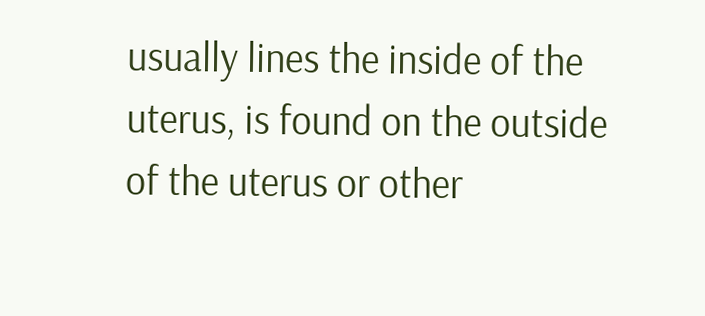usually lines the inside of the uterus, is found on the outside of the uterus or other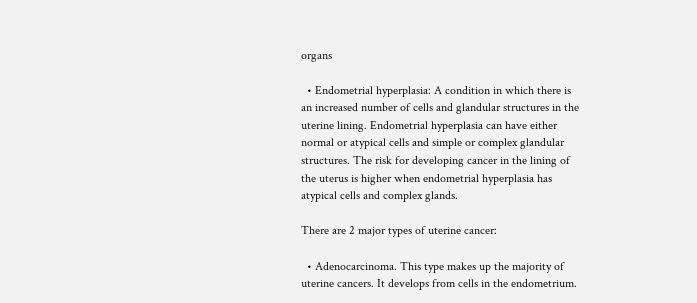organs

  • Endometrial hyperplasia: A condition in which there is an increased number of cells and glandular structures in the uterine lining. Endometrial hyperplasia can have either normal or atypical cells and simple or complex glandular structures. The risk for developing cancer in the lining of the uterus is higher when endometrial hyperplasia has atypical cells and complex glands.

There are 2 major types of uterine cancer:

  • Adenocarcinoma. This type makes up the majority of uterine cancers. It develops from cells in the endometrium.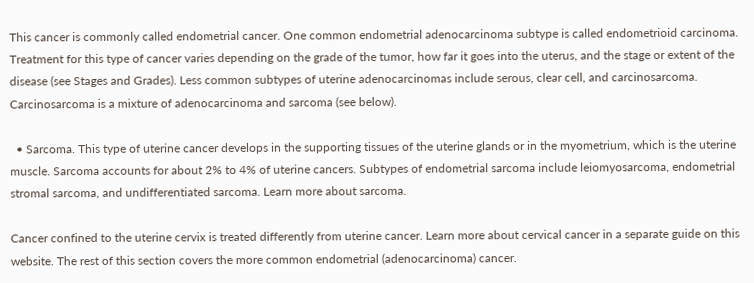This cancer is commonly called endometrial cancer. One common endometrial adenocarcinoma subtype is called endometrioid carcinoma. Treatment for this type of cancer varies depending on the grade of the tumor, how far it goes into the uterus, and the stage or extent of the disease (see Stages and Grades). Less common subtypes of uterine adenocarcinomas include serous, clear cell, and carcinosarcoma. Carcinosarcoma is a mixture of adenocarcinoma and sarcoma (see below).

  • Sarcoma. This type of uterine cancer develops in the supporting tissues of the uterine glands or in the myometrium, which is the uterine muscle. Sarcoma accounts for about 2% to 4% of uterine cancers. Subtypes of endometrial sarcoma include leiomyosarcoma, endometrial stromal sarcoma, and undifferentiated sarcoma. Learn more about sarcoma.

Cancer confined to the uterine cervix is treated differently from uterine cancer. Learn more about cervical cancer in a separate guide on this website. The rest of this section covers the more common endometrial (adenocarcinoma) cancer.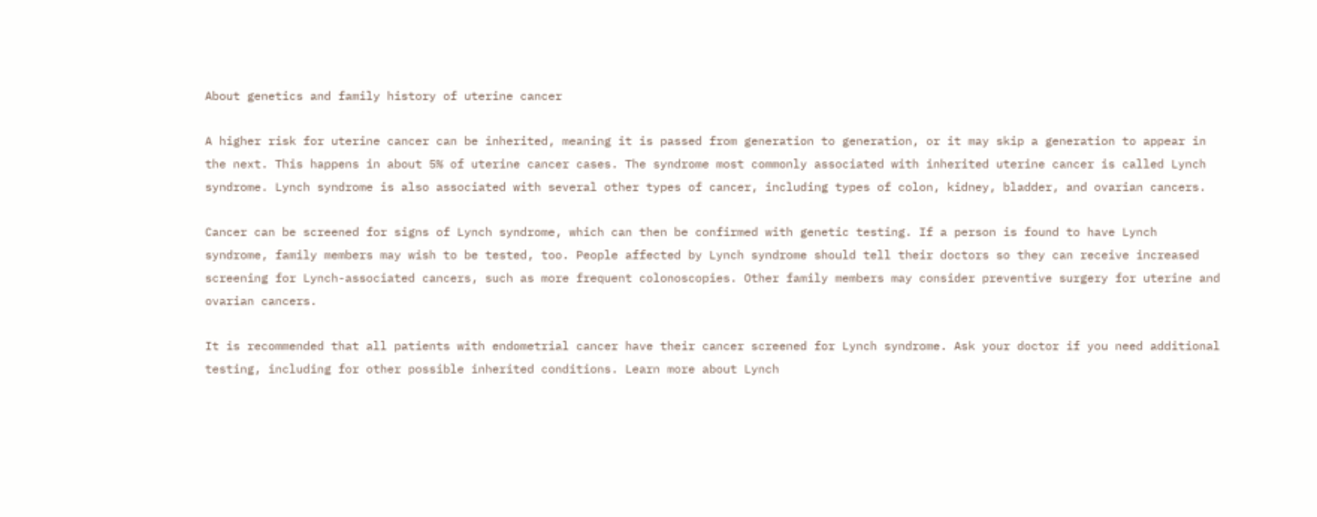About genetics and family history of uterine cancer

A higher risk for uterine cancer can be inherited, meaning it is passed from generation to generation, or it may skip a generation to appear in the next. This happens in about 5% of uterine cancer cases. The syndrome most commonly associated with inherited uterine cancer is called Lynch syndrome. Lynch syndrome is also associated with several other types of cancer, including types of colon, kidney, bladder, and ovarian cancers.

Cancer can be screened for signs of Lynch syndrome, which can then be confirmed with genetic testing. If a person is found to have Lynch syndrome, family members may wish to be tested, too. People affected by Lynch syndrome should tell their doctors so they can receive increased screening for Lynch-associated cancers, such as more frequent colonoscopies. Other family members may consider preventive surgery for uterine and ovarian cancers.

It is recommended that all patients with endometrial cancer have their cancer screened for Lynch syndrome. Ask your doctor if you need additional testing, including for other possible inherited conditions. Learn more about Lynch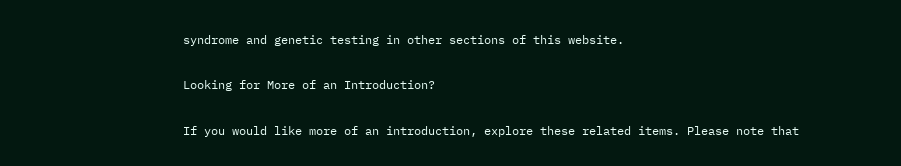syndrome and genetic testing in other sections of this website.

Looking for More of an Introduction?

If you would like more of an introduction, explore these related items. Please note that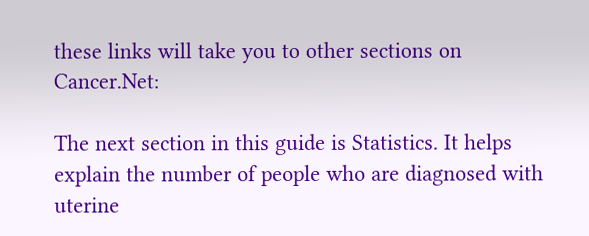these links will take you to other sections on Cancer.Net:

The next section in this guide is Statistics. It helps explain the number of people who are diagnosed with uterine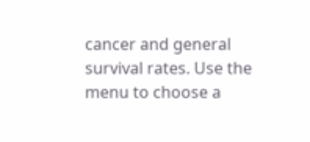cancer and general survival rates. Use the menu to choose a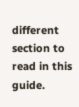different section to read in this guide.